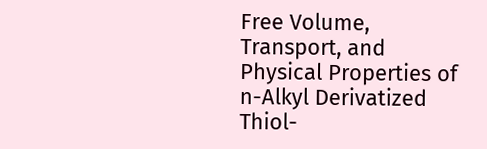Free Volume, Transport, and Physical Properties of n-Alkyl Derivatized Thiol-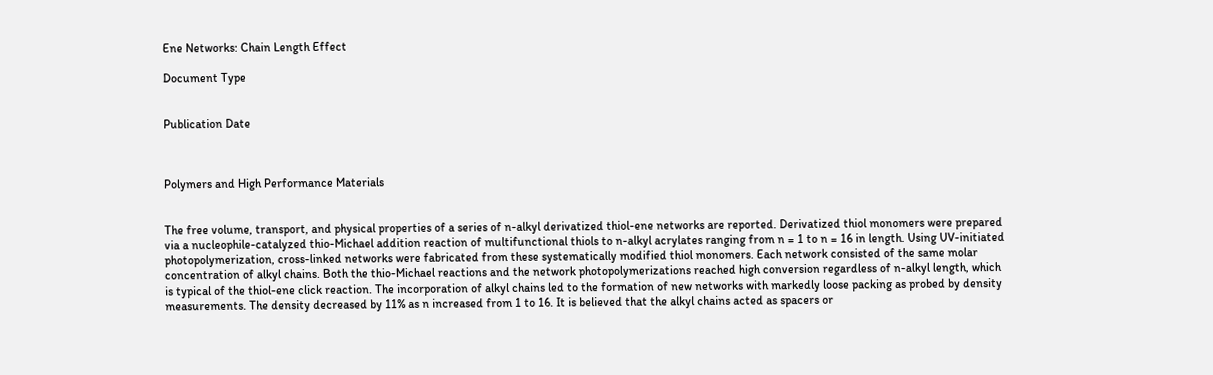Ene Networks: Chain Length Effect

Document Type


Publication Date



Polymers and High Performance Materials


The free volume, transport, and physical properties of a series of n-alkyl derivatized thiol-ene networks are reported. Derivatized thiol monomers were prepared via a nucleophile-catalyzed thio-Michael addition reaction of multifunctional thiols to n-alkyl acrylates ranging from n = 1 to n = 16 in length. Using UV-initiated photopolymerization, cross-linked networks were fabricated from these systematically modified thiol monomers. Each network consisted of the same molar concentration of alkyl chains. Both the thio-Michael reactions and the network photopolymerizations reached high conversion regardless of n-alkyl length, which is typical of the thiol-ene click reaction. The incorporation of alkyl chains led to the formation of new networks with markedly loose packing as probed by density measurements. The density decreased by 11% as n increased from 1 to 16. It is believed that the alkyl chains acted as spacers or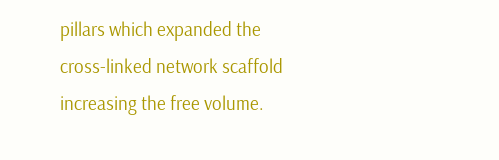pillars which expanded the cross-linked network scaffold increasing the free volume.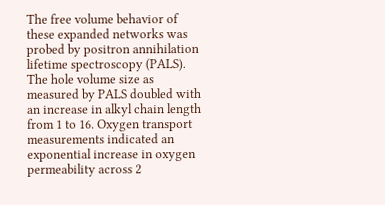The free volume behavior of these expanded networks was probed by positron annihilation lifetime spectroscopy (PALS). The hole volume size as measured by PALS doubled with an increase in alkyl chain length from 1 to 16. Oxygen transport measurements indicated an exponential increase in oxygen permeability across 2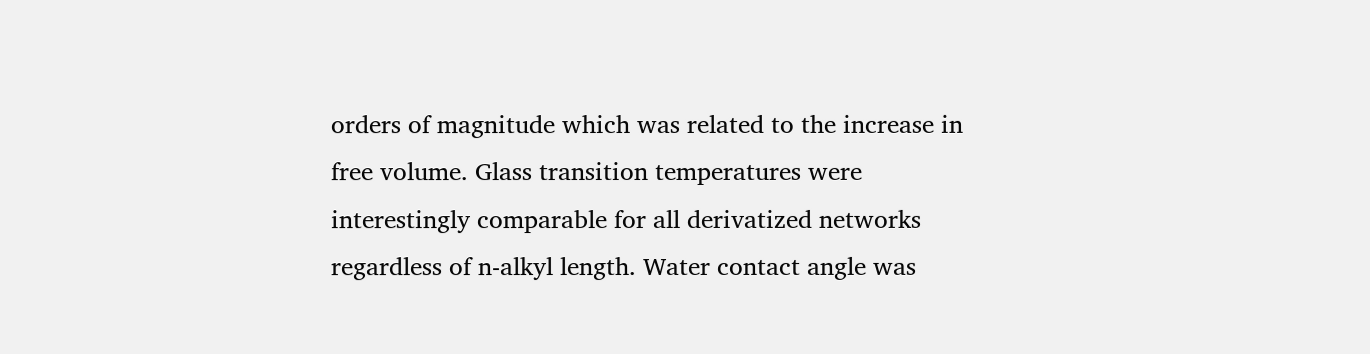orders of magnitude which was related to the increase in free volume. Glass transition temperatures were interestingly comparable for all derivatized networks regardless of n-alkyl length. Water contact angle was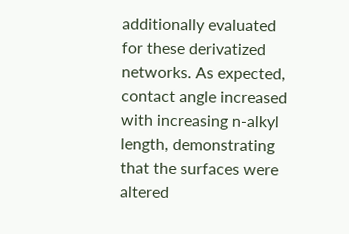additionally evaluated for these derivatized networks. As expected, contact angle increased with increasing n-alkyl length, demonstrating that the surfaces were altered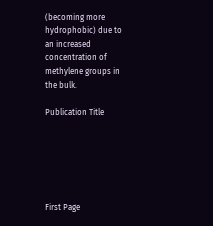(becoming more hydrophobic) due to an increased concentration of methylene groups in the bulk.

Publication Title






First Page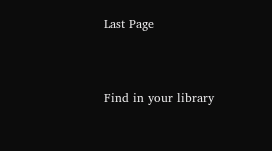Last Page


Find in your library